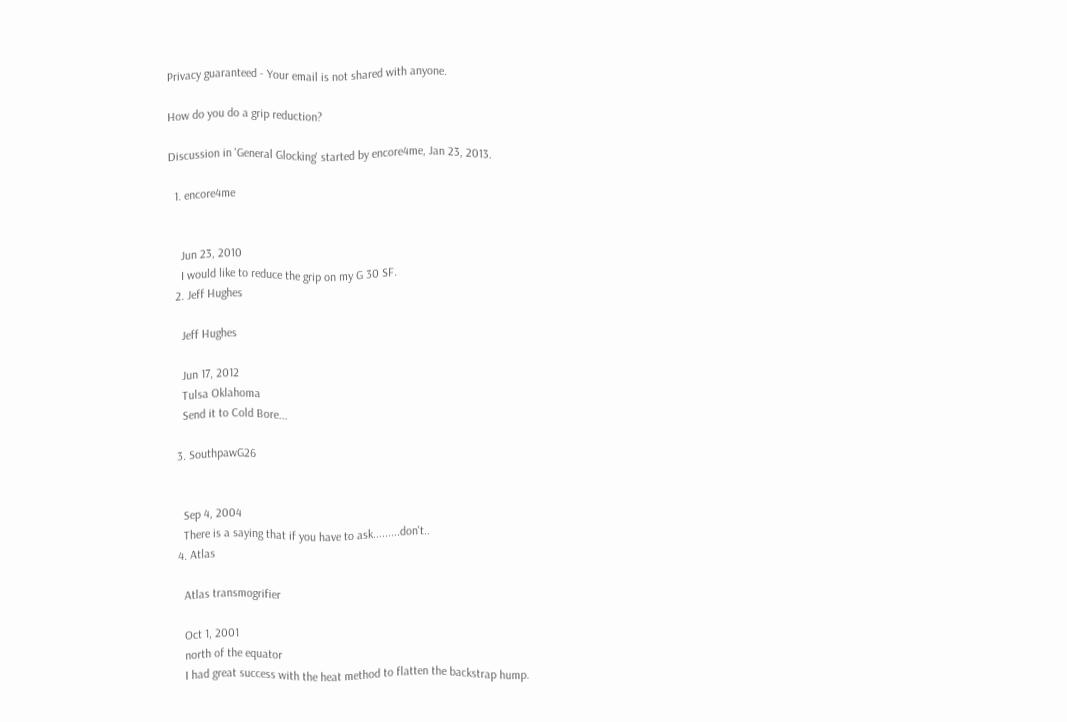Privacy guaranteed - Your email is not shared with anyone.

How do you do a grip reduction?

Discussion in 'General Glocking' started by encore4me, Jan 23, 2013.

  1. encore4me


    Jun 23, 2010
    I would like to reduce the grip on my G 30 SF.
  2. Jeff Hughes

    Jeff Hughes

    Jun 17, 2012
    Tulsa Oklahoma
    Send it to Cold Bore...

  3. SouthpawG26


    Sep 4, 2004
    There is a saying that if you have to ask.........don't..
  4. Atlas

    Atlas transmogrifier

    Oct 1, 2001
    north of the equator
    I had great success with the heat method to flatten the backstrap hump.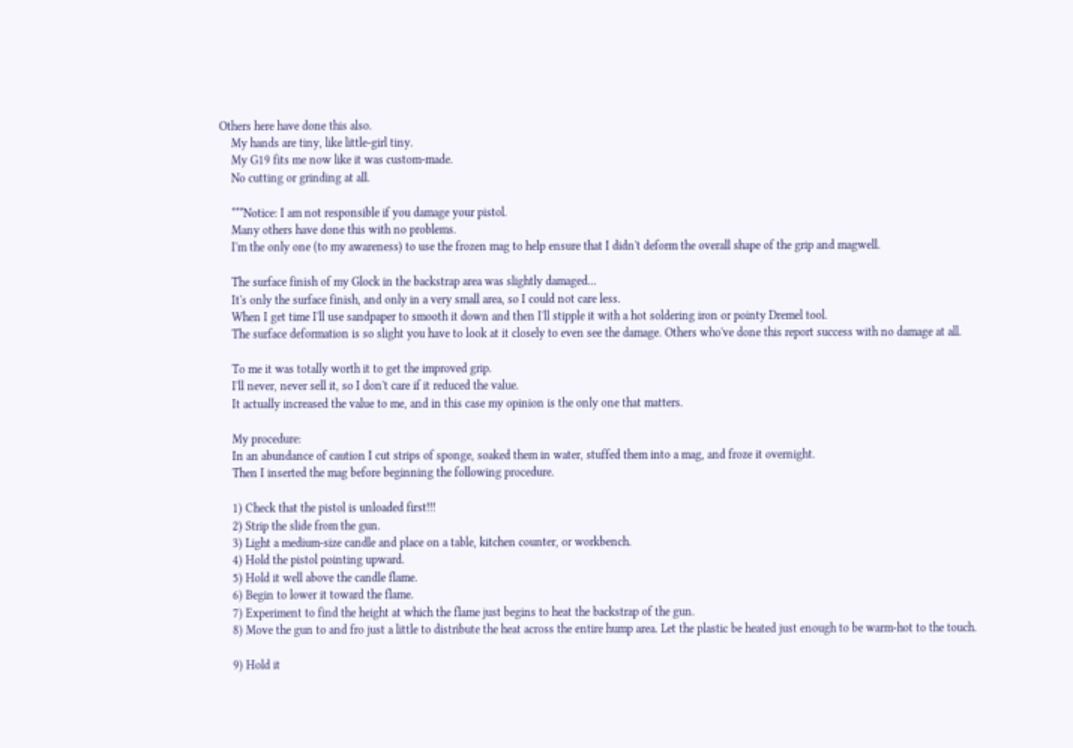Others here have done this also.
    My hands are tiny, like little-girl tiny.
    My G19 fits me now like it was custom-made.
    No cutting or grinding at all.

    ***Notice: I am not responsible if you damage your pistol.
    Many others have done this with no problems.
    I'm the only one (to my awareness) to use the frozen mag to help ensure that I didn't deform the overall shape of the grip and magwell.

    The surface finish of my Glock in the backstrap area was slightly damaged...
    It's only the surface finish, and only in a very small area, so I could not care less.
    When I get time I'll use sandpaper to smooth it down and then I'll stipple it with a hot soldering iron or pointy Dremel tool.
    The surface deformation is so slight you have to look at it closely to even see the damage. Others who've done this report success with no damage at all.

    To me it was totally worth it to get the improved grip.
    I'll never, never sell it, so I don't care if it reduced the value.
    It actually increased the value to me, and in this case my opinion is the only one that matters.

    My procedure:
    In an abundance of caution I cut strips of sponge, soaked them in water, stuffed them into a mag, and froze it overnight.
    Then I inserted the mag before beginning the following procedure.

    1) Check that the pistol is unloaded first!!!
    2) Strip the slide from the gun.
    3) Light a medium-size candle and place on a table, kitchen counter, or workbench.
    4) Hold the pistol pointing upward.
    5) Hold it well above the candle flame.
    6) Begin to lower it toward the flame.
    7) Experiment to find the height at which the flame just begins to heat the backstrap of the gun.
    8) Move the gun to and fro just a little to distribute the heat across the entire hump area. Let the plastic be heated just enough to be warm-hot to the touch.

    9) Hold it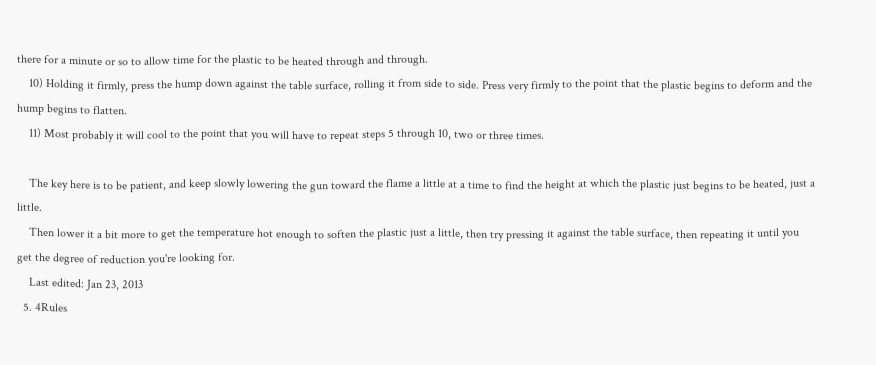there for a minute or so to allow time for the plastic to be heated through and through.
    10) Holding it firmly, press the hump down against the table surface, rolling it from side to side. Press very firmly to the point that the plastic begins to deform and the hump begins to flatten.
    11) Most probably it will cool to the point that you will have to repeat steps 5 through 10, two or three times.

    The key here is to be patient, and keep slowly lowering the gun toward the flame a little at a time to find the height at which the plastic just begins to be heated, just a little.
    Then lower it a bit more to get the temperature hot enough to soften the plastic just a little, then try pressing it against the table surface, then repeating it until you get the degree of reduction you're looking for.
    Last edited: Jan 23, 2013
  5. 4Rules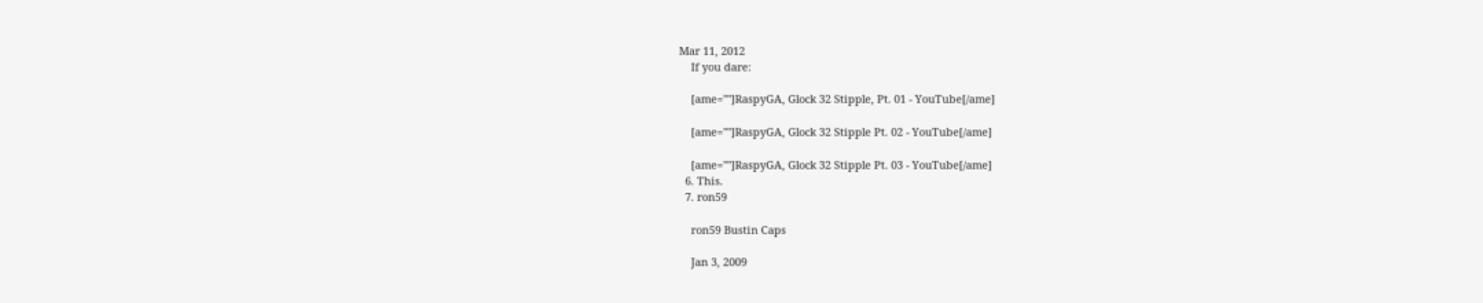Mar 11, 2012
    If you dare:

    [ame=""]RaspyGA, Glock 32 Stipple, Pt. 01 - YouTube[/ame]

    [ame=""]RaspyGA, Glock 32 Stipple Pt. 02 - YouTube[/ame]

    [ame=""]RaspyGA, Glock 32 Stipple Pt. 03 - YouTube[/ame]
  6. This.
  7. ron59

    ron59 Bustin Caps

    Jan 3, 2009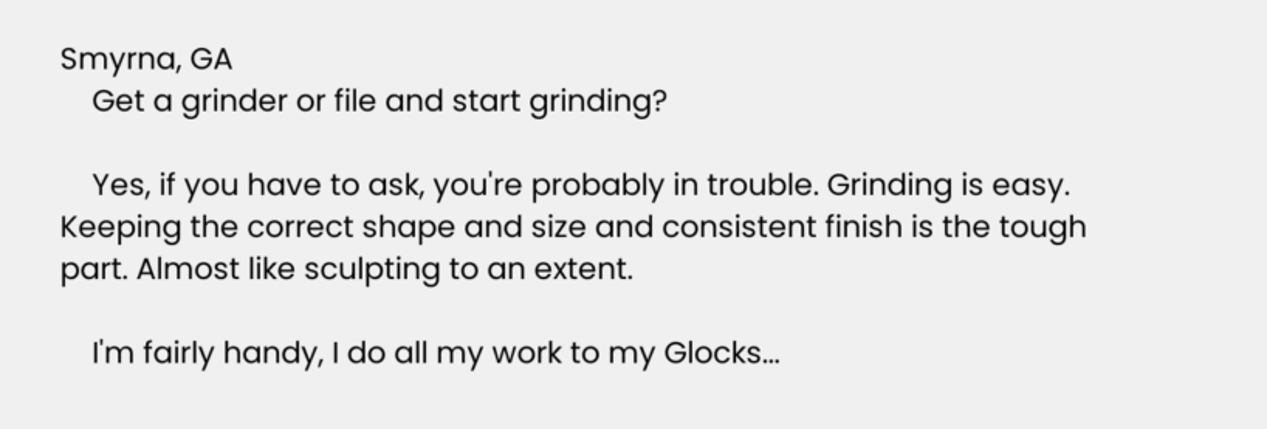Smyrna, GA
    Get a grinder or file and start grinding?

    Yes, if you have to ask, you're probably in trouble. Grinding is easy. Keeping the correct shape and size and consistent finish is the tough part. Almost like sculpting to an extent.

    I'm fairly handy, I do all my work to my Glocks...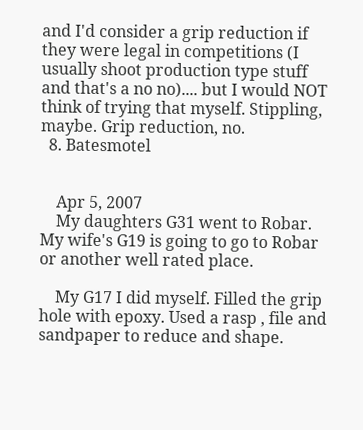and I'd consider a grip reduction if they were legal in competitions (I usually shoot production type stuff and that's a no no).... but I would NOT think of trying that myself. Stippling, maybe. Grip reduction, no.
  8. Batesmotel


    Apr 5, 2007
    My daughters G31 went to Robar. My wife's G19 is going to go to Robar or another well rated place.

    My G17 I did myself. Filled the grip hole with epoxy. Used a rasp , file and sandpaper to reduce and shape.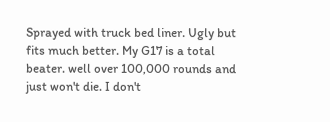Sprayed with truck bed liner. Ugly but fits much better. My G17 is a total beater. well over 100,000 rounds and just won't die. I don't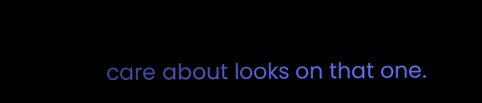care about looks on that one.